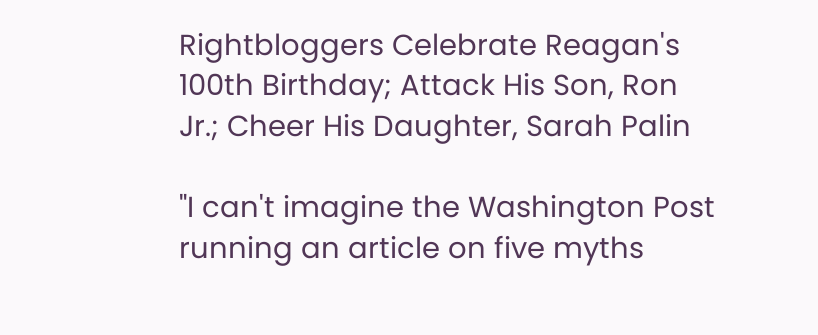Rightbloggers Celebrate Reagan's 100th Birthday; Attack His Son, Ron Jr.; Cheer His Daughter, Sarah Palin

"I can't imagine the Washington Post running an article on five myths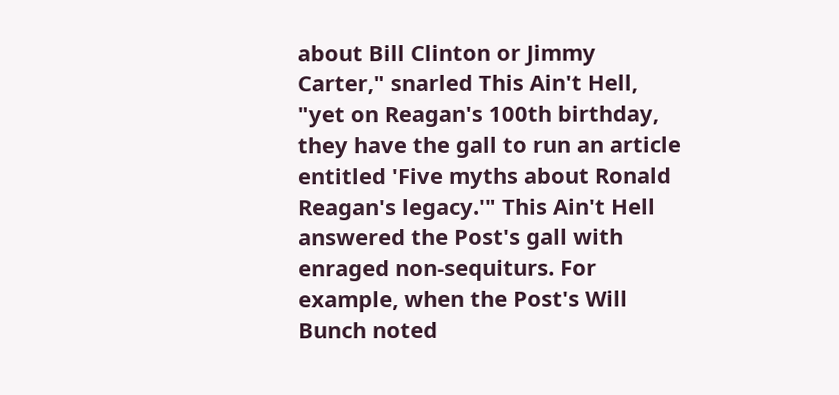about Bill Clinton or Jimmy Carter," snarled This Ain't Hell, "yet on Reagan's 100th birthday, they have the gall to run an article entitled 'Five myths about Ronald Reagan's legacy.'" This Ain't Hell answered the Post's gall with enraged non-sequiturs. For example, when the Post's Will Bunch noted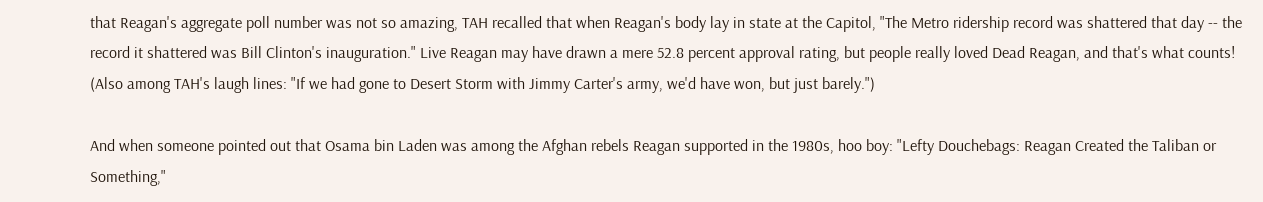that Reagan's aggregate poll number was not so amazing, TAH recalled that when Reagan's body lay in state at the Capitol, "The Metro ridership record was shattered that day -- the record it shattered was Bill Clinton's inauguration." Live Reagan may have drawn a mere 52.8 percent approval rating, but people really loved Dead Reagan, and that's what counts! (Also among TAH's laugh lines: "If we had gone to Desert Storm with Jimmy Carter's army, we'd have won, but just barely.")

And when someone pointed out that Osama bin Laden was among the Afghan rebels Reagan supported in the 1980s, hoo boy: "Lefty Douchebags: Reagan Created the Taliban or Something,"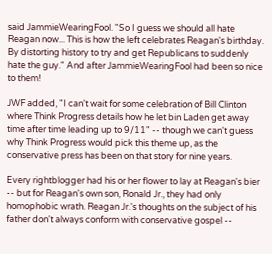said JammieWearingFool. "So I guess we should all hate Reagan now... This is how the left celebrates Reagan's birthday. By distorting history to try and get Republicans to suddenly hate the guy." And after JammieWearingFool had been so nice to them!

JWF added, "I can't wait for some celebration of Bill Clinton where Think Progress details how he let bin Laden get away time after time leading up to 9/11" -- though we can't guess why Think Progress would pick this theme up, as the conservative press has been on that story for nine years.

Every rightblogger had his or her flower to lay at Reagan's bier -- but for Reagan's own son, Ronald Jr., they had only homophobic wrath. Reagan Jr.'s thoughts on the subject of his father don't always conform with conservative gospel --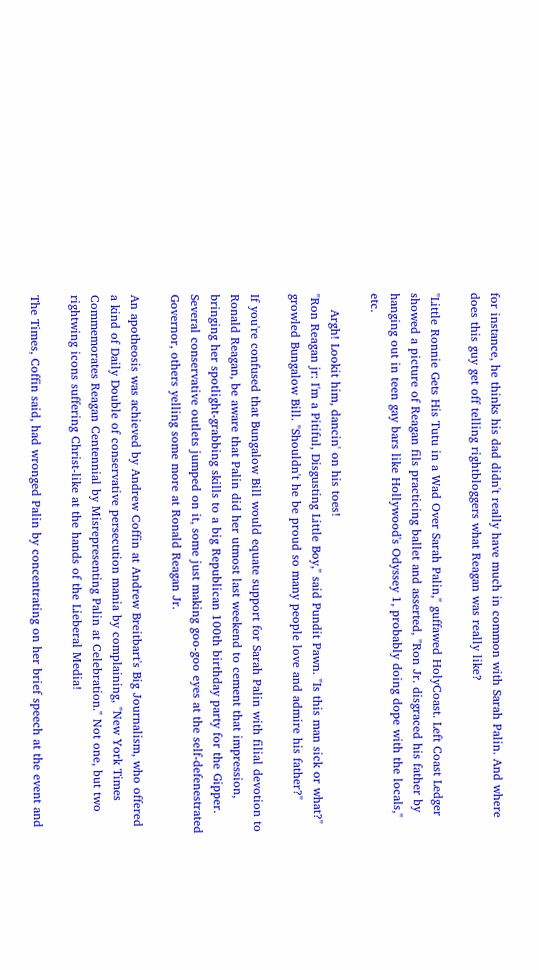for instance, he thinks his dad didn't really have much in common with Sarah Palin. And where does this guy get off telling rightbloggers what Reagan was really like?

"Little Ronnie Gets His Tutu in a Wad Over Sarah Palin," guffawed HolyCoast. Left Coast Ledger showed a picture of Reagan fils practicing ballet and asserted, "Ron Jr. disgraced his father by hanging out in teen gay bars like Hollywood's Odyssey 1, probably doing dope with the locals," etc.

    Argh! Lookit him, dancin' on his toes!
"Ron Reagan jr: I'm a Pitiful, Disgusting Little Boy," said Pundit Pawn. "Is this man sick or what?" growled Bungalow Bill. "Shouldn't he be proud so many people love and admire his father?"

If you're confused that Bungalow Bill would equate support for Sarah Palin with filial devotion to Ronald Reagan, be aware that Palin did her utmost last weekend to cement that impression, bringing her spotlight-grabbing skills to a big Republican 100th birthday party for the Gipper. Several conservative outlets jumped on it, some just making goo-goo eyes at the self-defenestrated Governor, others yelling some more at Ronald Reagan Jr.

An apotheosis was achieved by Andrew Coffin at Andrew Breitbart's Big Journalism, who offered a kind of Daily Double of conservative persecution mania by complaining, "New York Times Commemorates Reagan Centennial by Misrepresenting Palin at Celebration." Not one, but two rightwing icons suffering Christ-like at the hands of the Lieberal Media!

The Times, Coffin said, had wronged Palin by concentrating on her brief speech at the event and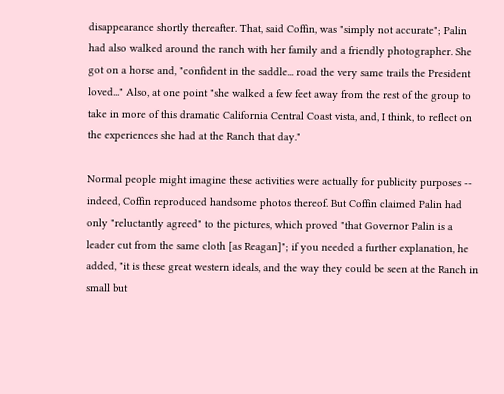disappearance shortly thereafter. That, said Coffin, was "simply not accurate"; Palin had also walked around the ranch with her family and a friendly photographer. She got on a horse and, "confident in the saddle... road the very same trails the President loved..." Also, at one point "she walked a few feet away from the rest of the group to take in more of this dramatic California Central Coast vista, and, I think, to reflect on the experiences she had at the Ranch that day."

Normal people might imagine these activities were actually for publicity purposes -- indeed, Coffin reproduced handsome photos thereof. But Coffin claimed Palin had only "reluctantly agreed" to the pictures, which proved "that Governor Palin is a leader cut from the same cloth [as Reagan]"; if you needed a further explanation, he added, "it is these great western ideals, and the way they could be seen at the Ranch in small but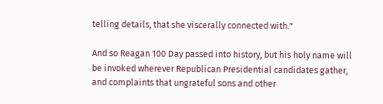telling details, that she viscerally connected with."

And so Reagan 100 Day passed into history, but his holy name will be invoked wherever Republican Presidential candidates gather, and complaints that ungrateful sons and other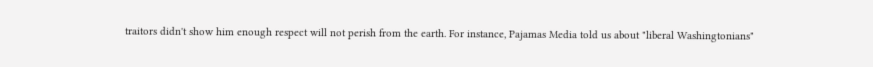traitors didn't show him enough respect will not perish from the earth. For instance, Pajamas Media told us about "liberal Washingtonians"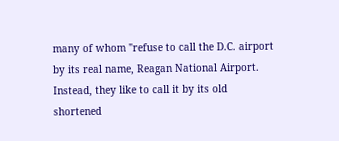many of whom "refuse to call the D.C. airport by its real name, Reagan National Airport. Instead, they like to call it by its old shortened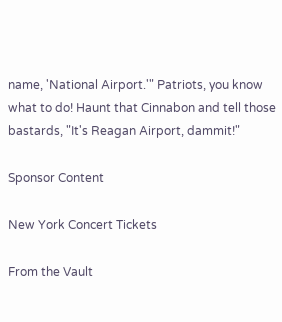name, 'National Airport.'" Patriots, you know what to do! Haunt that Cinnabon and tell those bastards, "It's Reagan Airport, dammit!"

Sponsor Content

New York Concert Tickets

From the Vault